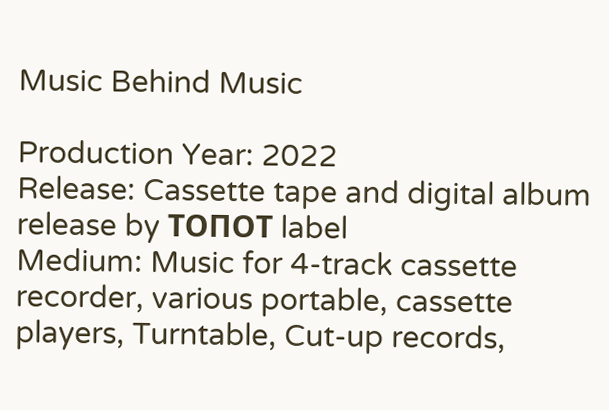Music Behind Music

Production Year: 2022
Release: Cassette tape and digital album release by ΤΟΠΟΤ label
Medium: Music for 4-track cassette recorder, various portable, cassette players, Turntable, Cut-up records,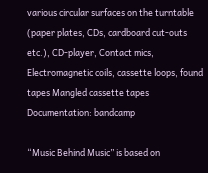various circular surfaces on the turntable (paper plates, CDs, cardboard cut-outs etc.), CD-player, Contact mics, Electromagnetic coils, cassette loops, found tapes Mangled cassette tapes
Documentation: bandcamp

“Music Behind Music” is based on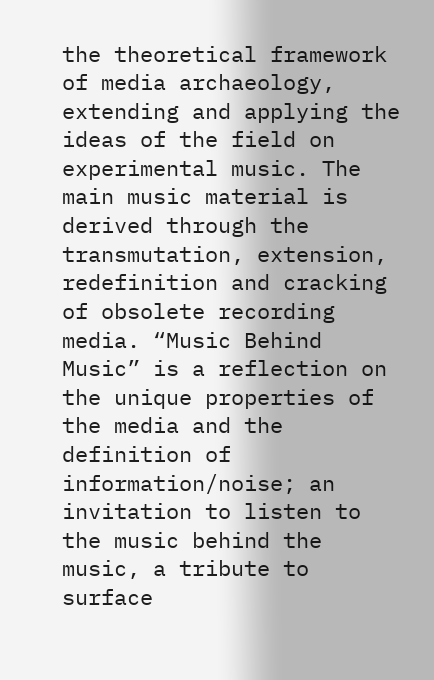the theoretical framework of media archaeology, extending and applying the ideas of the field on experimental music. The main music material is derived through the transmutation, extension, redefinition and cracking of obsolete recording media. “Music Behind Music” is a reflection on the unique properties of the media and the definition of information/noise; an invitation to listen to the music behind the music, a tribute to surface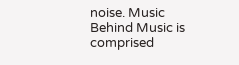noise. Music Behind Music is comprised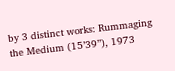by 3 distinct works: Rummaging the Medium (15’39’’), 1973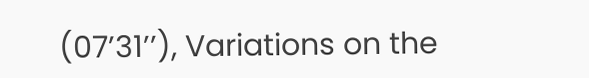(07’31’’), Variations on the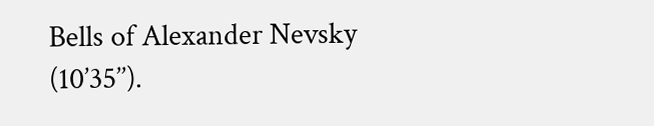Bells of Alexander Nevsky (10’35’’).